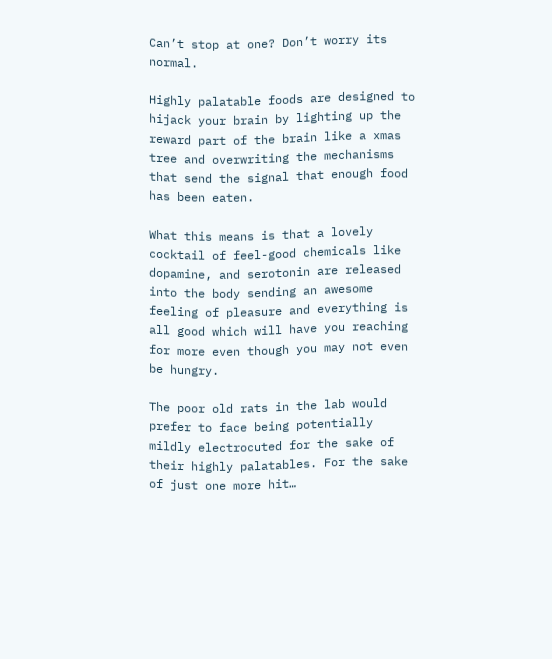Can’t stop at one? Don’t worry its normal.

Highly palatable foods are designed to hijack your brain by lighting up the reward part of the brain like a xmas tree and overwriting the mechanisms that send the signal that enough food has been eaten.

What this means is that a lovely cocktail of feel-good chemicals like dopamine, and serotonin are released into the body sending an awesome feeling of pleasure and everything is all good which will have you reaching for more even though you may not even be hungry.

The poor old rats in the lab would prefer to face being potentially mildly electrocuted for the sake of their highly palatables. For the sake of just one more hit…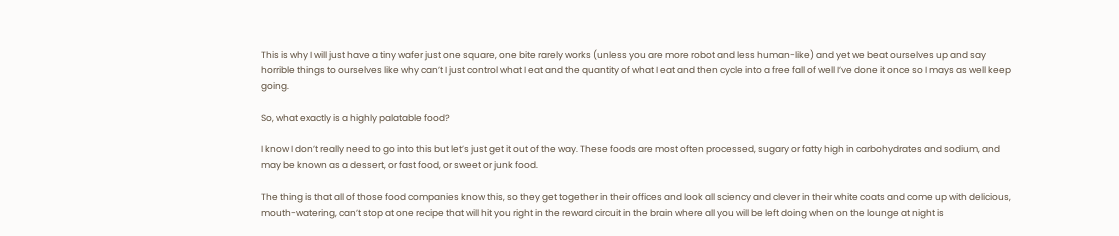This is why I will just have a tiny wafer just one square, one bite rarely works (unless you are more robot and less human-like) and yet we beat ourselves up and say horrible things to ourselves like why can’t I just control what I eat and the quantity of what I eat and then cycle into a free fall of well I’ve done it once so I mays as well keep going.

So, what exactly is a highly palatable food?

I know I don’t really need to go into this but let’s just get it out of the way. These foods are most often processed, sugary or fatty high in carbohydrates and sodium, and may be known as a dessert, or fast food, or sweet or junk food.

The thing is that all of those food companies know this, so they get together in their offices and look all sciency and clever in their white coats and come up with delicious, mouth-watering, can’t stop at one recipe that will hit you right in the reward circuit in the brain where all you will be left doing when on the lounge at night is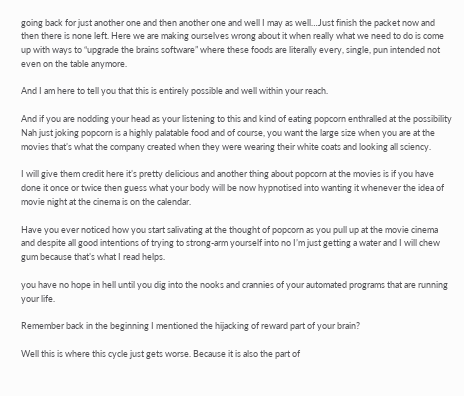going back for just another one and then another one and well I may as well…Just finish the packet now and then there is none left. Here we are making ourselves wrong about it when really what we need to do is come up with ways to “upgrade the brains software” where these foods are literally every, single, pun intended not even on the table anymore.

And I am here to tell you that this is entirely possible and well within your reach.

And if you are nodding your head as your listening to this and kind of eating popcorn enthralled at the possibility Nah just joking popcorn is a highly palatable food and of course, you want the large size when you are at the movies that’s what the company created when they were wearing their white coats and looking all sciency.

I will give them credit here it’s pretty delicious and another thing about popcorn at the movies is if you have done it once or twice then guess what your body will be now hypnotised into wanting it whenever the idea of movie night at the cinema is on the calendar.

Have you ever noticed how you start salivating at the thought of popcorn as you pull up at the movie cinema and despite all good intentions of trying to strong-arm yourself into no I’m just getting a water and I will chew gum because that’s what I read helps.

you have no hope in hell until you dig into the nooks and crannies of your automated programs that are running your life.

Remember back in the beginning I mentioned the hijacking of reward part of your brain?

Well this is where this cycle just gets worse. Because it is also the part of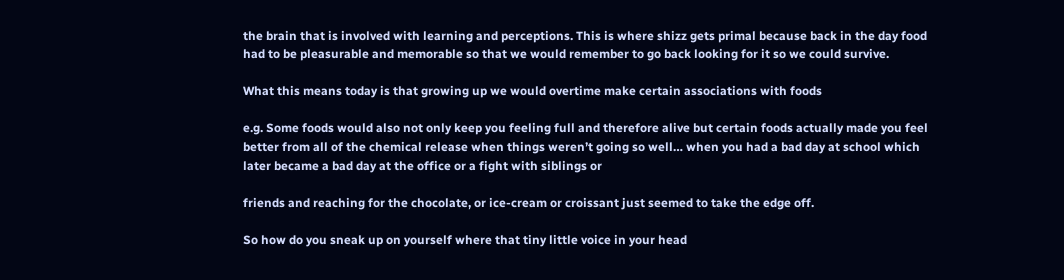the brain that is involved with learning and perceptions. This is where shizz gets primal because back in the day food had to be pleasurable and memorable so that we would remember to go back looking for it so we could survive.

What this means today is that growing up we would overtime make certain associations with foods

e.g. Some foods would also not only keep you feeling full and therefore alive but certain foods actually made you feel better from all of the chemical release when things weren’t going so well… when you had a bad day at school which later became a bad day at the office or a fight with siblings or

friends and reaching for the chocolate, or ice-cream or croissant just seemed to take the edge off.

So how do you sneak up on yourself where that tiny little voice in your head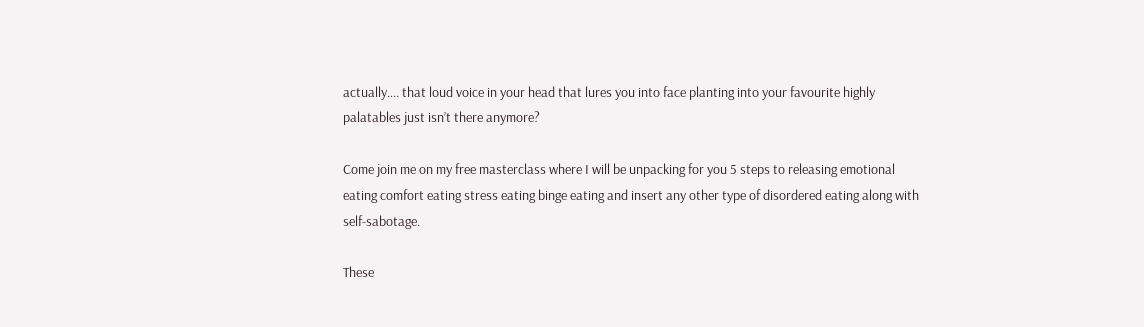actually…. that loud voice in your head that lures you into face planting into your favourite highly palatables just isn’t there anymore?

Come join me on my free masterclass where I will be unpacking for you 5 steps to releasing emotional eating comfort eating stress eating binge eating and insert any other type of disordered eating along with self-sabotage.

These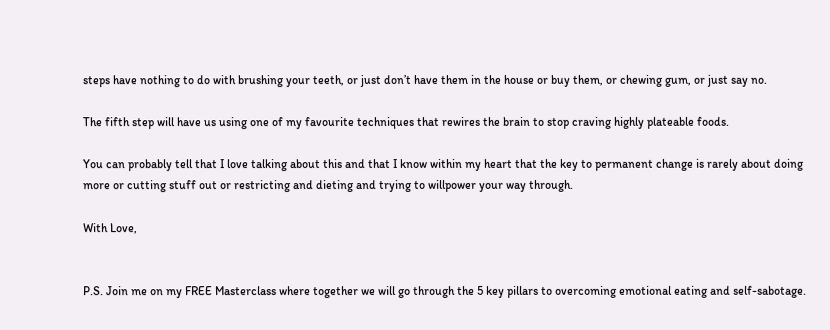steps have nothing to do with brushing your teeth, or just don’t have them in the house or buy them, or chewing gum, or just say no.

The fifth step will have us using one of my favourite techniques that rewires the brain to stop craving highly plateable foods.

You can probably tell that I love talking about this and that I know within my heart that the key to permanent change is rarely about doing more or cutting stuff out or restricting and dieting and trying to willpower your way through.

With Love,


P.S. Join me on my FREE Masterclass where together we will go through the 5 key pillars to overcoming emotional eating and self-sabotage.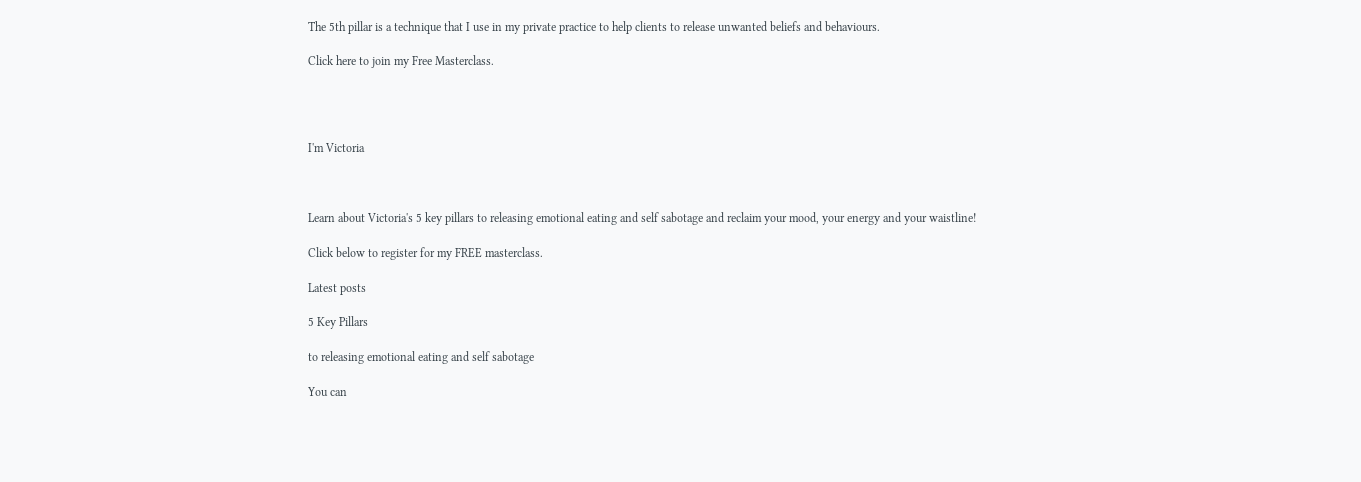The 5th pillar is a technique that I use in my private practice to help clients to release unwanted beliefs and behaviours.

Click here to join my Free Masterclass.




I'm Victoria



Learn about Victoria's 5 key pillars to releasing emotional eating and self sabotage and reclaim your mood, your energy and your waistline!

Click below to register for my FREE masterclass.

Latest posts

5 Key Pillars

to releasing emotional eating and self sabotage

You can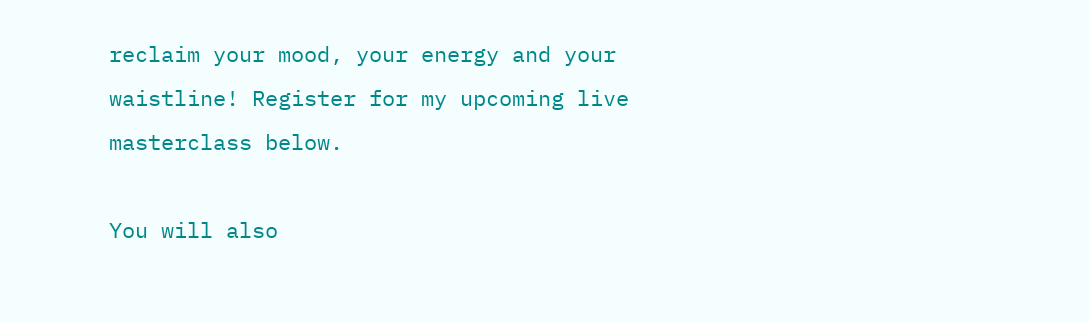reclaim your mood, your energy and your waistline! Register for my upcoming live masterclass below.

You will also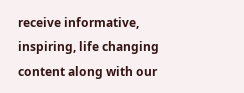receive informative, inspiring, life changing content along with our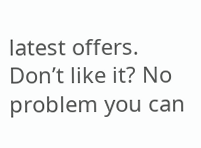latest offers. Don’t like it? No problem you can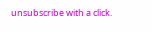unsubscribe with a click.